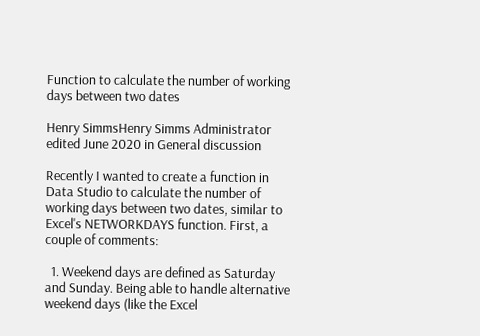Function to calculate the number of working days between two dates

Henry SimmsHenry Simms Administrator
edited June 2020 in General discussion

Recently I wanted to create a function in Data Studio to calculate the number of working days between two dates, similar to Excel's NETWORKDAYS function. First, a couple of comments:

  1. Weekend days are defined as Saturday and Sunday. Being able to handle alternative weekend days (like the Excel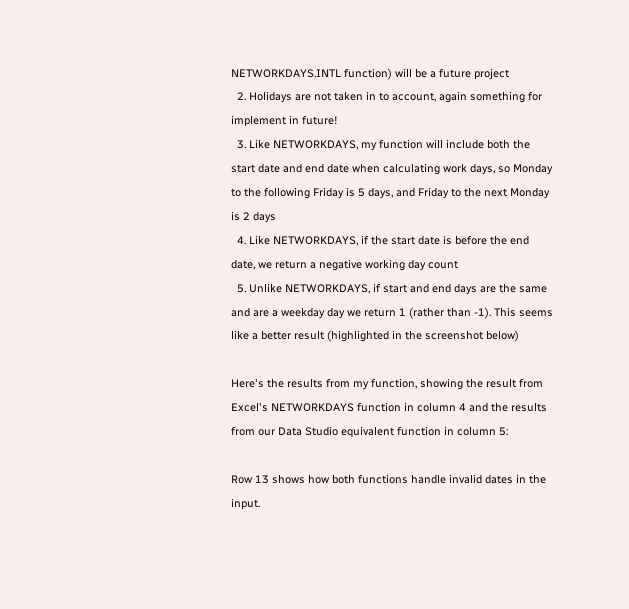NETWORKDAYS.INTL function) will be a future project
  2. Holidays are not taken in to account, again something for implement in future!
  3. Like NETWORKDAYS, my function will include both the start date and end date when calculating work days, so Monday to the following Friday is 5 days, and Friday to the next Monday is 2 days
  4. Like NETWORKDAYS, if the start date is before the end date, we return a negative working day count
  5. Unlike NETWORKDAYS, if start and end days are the same and are a weekday day we return 1 (rather than -1). This seems like a better result (highlighted in the screenshot below)

Here's the results from my function, showing the result from Excel's NETWORKDAYS function in column 4 and the results from our Data Studio equivalent function in column 5:

Row 13 shows how both functions handle invalid dates in the input.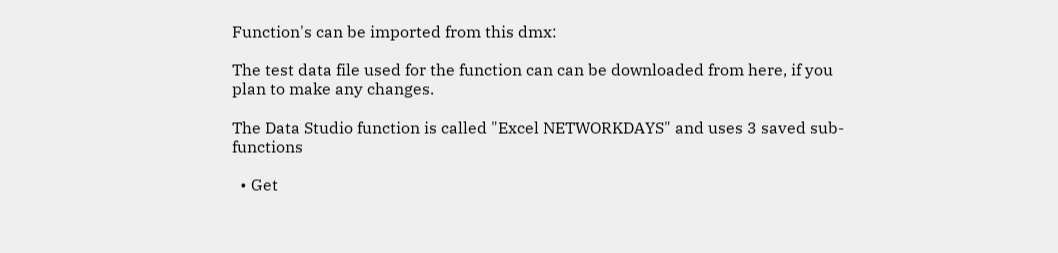Function's can be imported from this dmx:

The test data file used for the function can can be downloaded from here, if you plan to make any changes.

The Data Studio function is called "Excel NETWORKDAYS" and uses 3 saved sub-functions

  • Get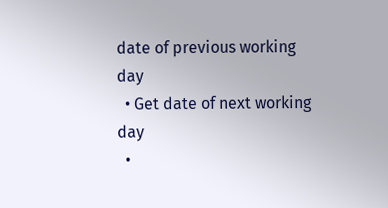date of previous working day
  • Get date of next working day
  •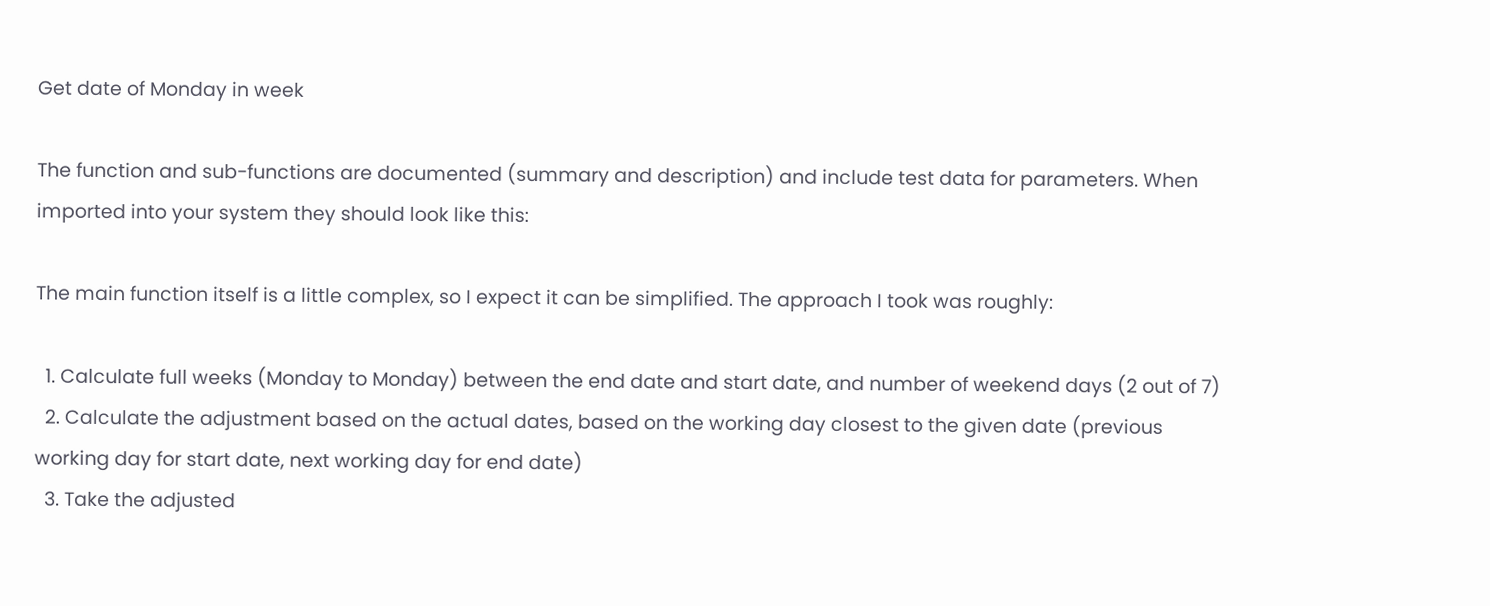Get date of Monday in week

The function and sub-functions are documented (summary and description) and include test data for parameters. When imported into your system they should look like this:

The main function itself is a little complex, so I expect it can be simplified. The approach I took was roughly:

  1. Calculate full weeks (Monday to Monday) between the end date and start date, and number of weekend days (2 out of 7)
  2. Calculate the adjustment based on the actual dates, based on the working day closest to the given date (previous working day for start date, next working day for end date)
  3. Take the adjusted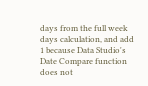days from the full week days calculation, and add 1 because Data Studio's Date Compare function does not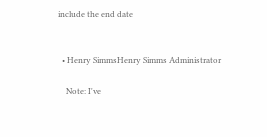include the end date


  • Henry SimmsHenry Simms Administrator

    Note: I've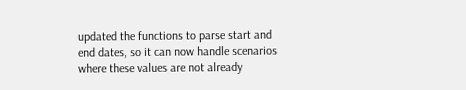updated the functions to parse start and end dates, so it can now handle scenarios where these values are not already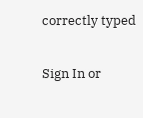correctly typed

Sign In or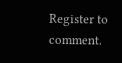Register to comment.